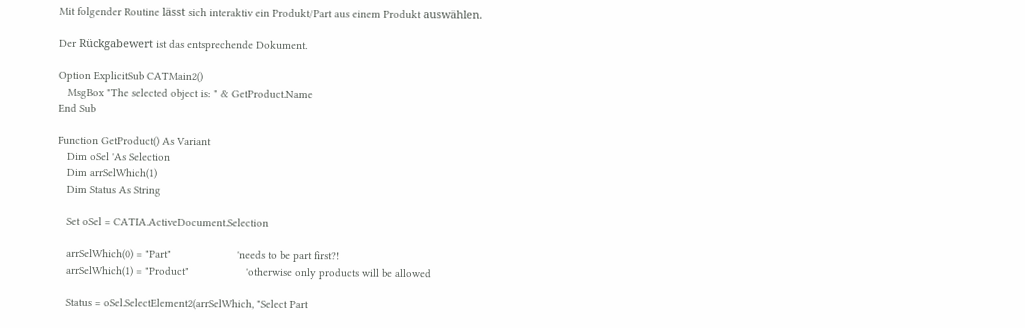Mit folgender Routine lässt sich interaktiv ein Produkt/Part aus einem Produkt auswählen.

Der Rückgabewert ist das entsprechende Dokument.

Option ExplicitSub CATMain2()
   MsgBox "The selected object is: " & GetProduct.Name
End Sub

Function GetProduct() As Variant
   Dim oSel 'As Selection
   Dim arrSelWhich(1)
   Dim Status As String

   Set oSel = CATIA.ActiveDocument.Selection

   arrSelWhich(0) = "Part"                      'needs to be part first?!
   arrSelWhich(1) = "Product"                   'otherwise only products will be allowed

   Status = oSel.SelectElement2(arrSelWhich, "Select Part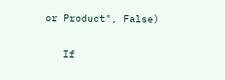or Product", False)

   If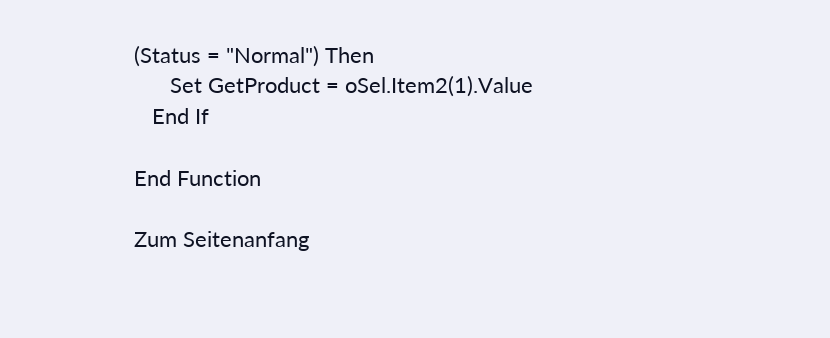(Status = "Normal") Then
      Set GetProduct = oSel.Item2(1).Value
   End If

End Function

Zum Seitenanfang